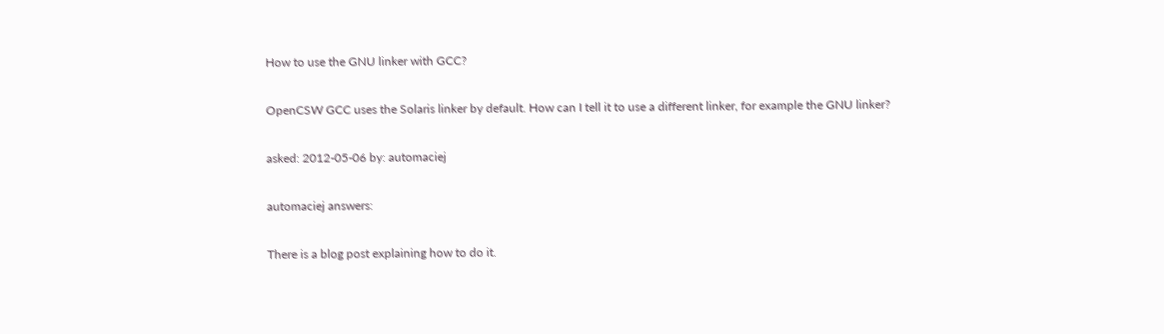How to use the GNU linker with GCC?

OpenCSW GCC uses the Solaris linker by default. How can I tell it to use a different linker, for example the GNU linker?

asked: 2012-05-06 by: automaciej

automaciej answers:

There is a blog post explaining how to do it.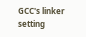GCC's linker setting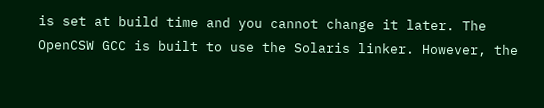is set at build time and you cannot change it later. The OpenCSW GCC is built to use the Solaris linker. However, the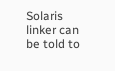Solaris linker can be told to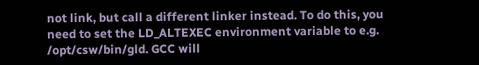not link, but call a different linker instead. To do this, you need to set the LD_ALTEXEC environment variable to e.g. /opt/csw/bin/gld. GCC will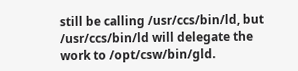still be calling /usr/ccs/bin/ld, but /usr/ccs/bin/ld will delegate the work to /opt/csw/bin/gld.